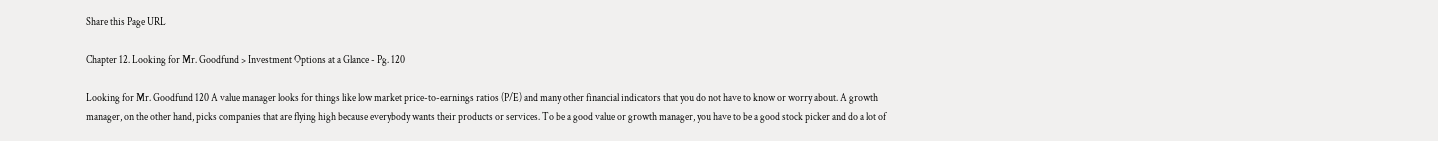Share this Page URL

Chapter 12. Looking for Mr. Goodfund > Investment Options at a Glance - Pg. 120

Looking for Mr. Goodfund 120 A value manager looks for things like low market price-to-earnings ratios (P/E) and many other financial indicators that you do not have to know or worry about. A growth manager, on the other hand, picks companies that are flying high because everybody wants their products or services. To be a good value or growth manager, you have to be a good stock picker and do a lot of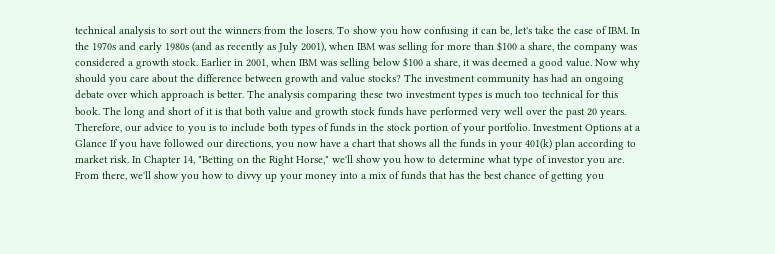technical analysis to sort out the winners from the losers. To show you how confusing it can be, let's take the case of IBM. In the 1970s and early 1980s (and as recently as July 2001), when IBM was selling for more than $100 a share, the company was considered a growth stock. Earlier in 2001, when IBM was selling below $100 a share, it was deemed a good value. Now why should you care about the difference between growth and value stocks? The investment community has had an ongoing debate over which approach is better. The analysis comparing these two investment types is much too technical for this book. The long and short of it is that both value and growth stock funds have performed very well over the past 20 years. Therefore, our advice to you is to include both types of funds in the stock portion of your portfolio. Investment Options at a Glance If you have followed our directions, you now have a chart that shows all the funds in your 401(k) plan according to market risk. In Chapter 14, "Betting on the Right Horse," we'll show you how to determine what type of investor you are. From there, we'll show you how to divvy up your money into a mix of funds that has the best chance of getting you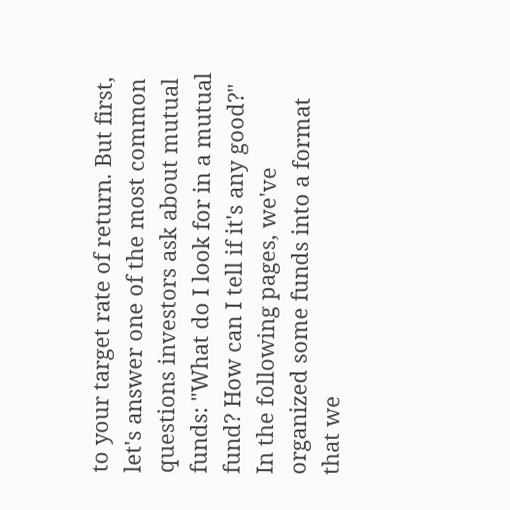to your target rate of return. But first, let's answer one of the most common questions investors ask about mutual funds: "What do I look for in a mutual fund? How can I tell if it's any good?" In the following pages, we've organized some funds into a format that we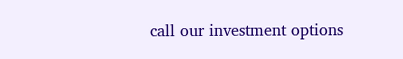call our investment options